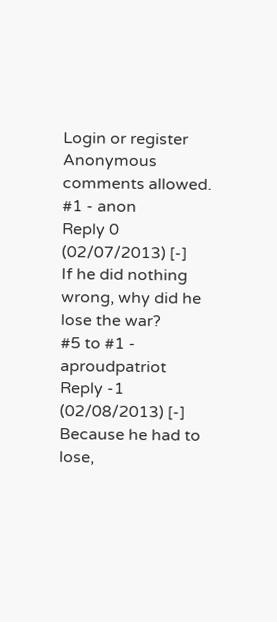Login or register
Anonymous comments allowed.
#1 - anon
Reply 0
(02/07/2013) [-]
If he did nothing wrong, why did he lose the war?
#5 to #1 - aproudpatriot
Reply -1
(02/08/2013) [-]
Because he had to lose,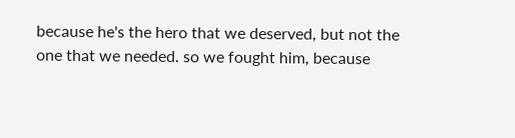because he's the hero that we deserved, but not the one that we needed. so we fought him, because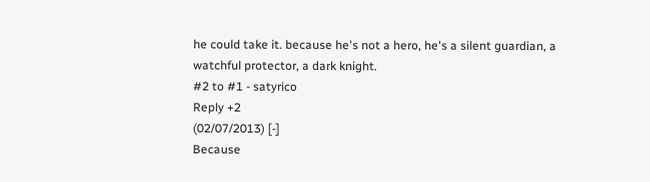he could take it. because he's not a hero, he's a silent guardian, a watchful protector, a dark knight.
#2 to #1 - satyrico
Reply +2
(02/07/2013) [-]
Because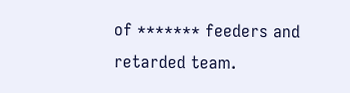of ******* feeders and retarded team.